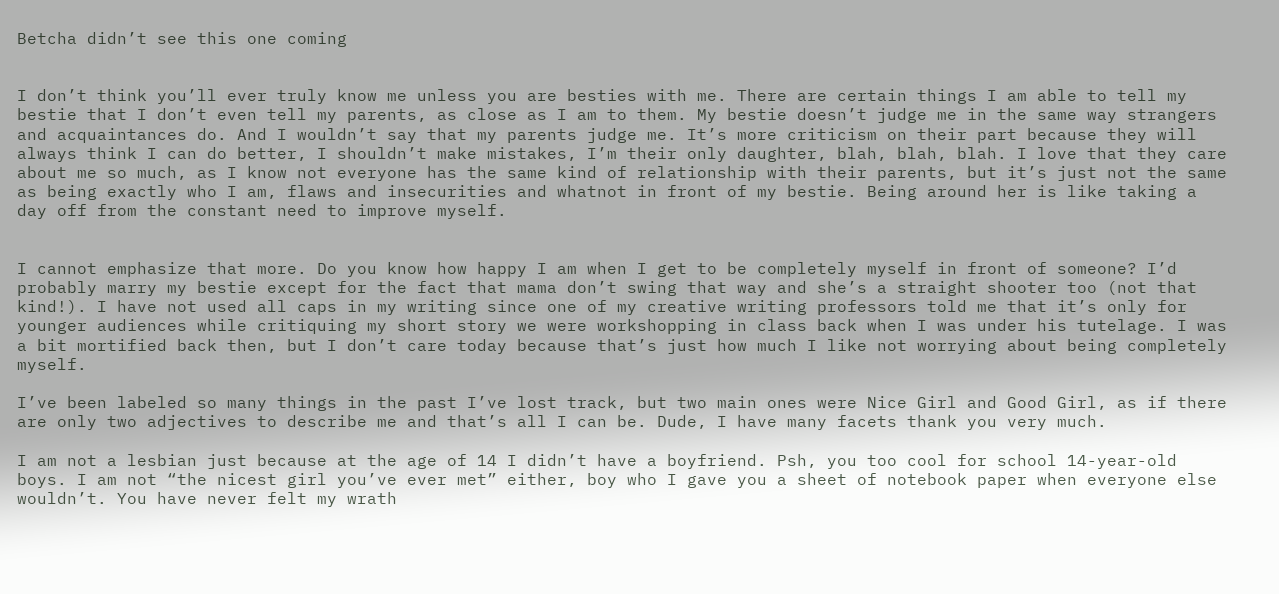Betcha didn’t see this one coming


I don’t think you’ll ever truly know me unless you are besties with me. There are certain things I am able to tell my bestie that I don’t even tell my parents, as close as I am to them. My bestie doesn’t judge me in the same way strangers and acquaintances do. And I wouldn’t say that my parents judge me. It’s more criticism on their part because they will always think I can do better, I shouldn’t make mistakes, I’m their only daughter, blah, blah, blah. I love that they care about me so much, as I know not everyone has the same kind of relationship with their parents, but it’s just not the same as being exactly who I am, flaws and insecurities and whatnot in front of my bestie. Being around her is like taking a day off from the constant need to improve myself.


I cannot emphasize that more. Do you know how happy I am when I get to be completely myself in front of someone? I’d probably marry my bestie except for the fact that mama don’t swing that way and she’s a straight shooter too (not that kind!). I have not used all caps in my writing since one of my creative writing professors told me that it’s only for younger audiences while critiquing my short story we were workshopping in class back when I was under his tutelage. I was a bit mortified back then, but I don’t care today because that’s just how much I like not worrying about being completely myself.

I’ve been labeled so many things in the past I’ve lost track, but two main ones were Nice Girl and Good Girl, as if there are only two adjectives to describe me and that’s all I can be. Dude, I have many facets thank you very much.

I am not a lesbian just because at the age of 14 I didn’t have a boyfriend. Psh, you too cool for school 14-year-old boys. I am not “the nicest girl you’ve ever met” either, boy who I gave you a sheet of notebook paper when everyone else wouldn’t. You have never felt my wrath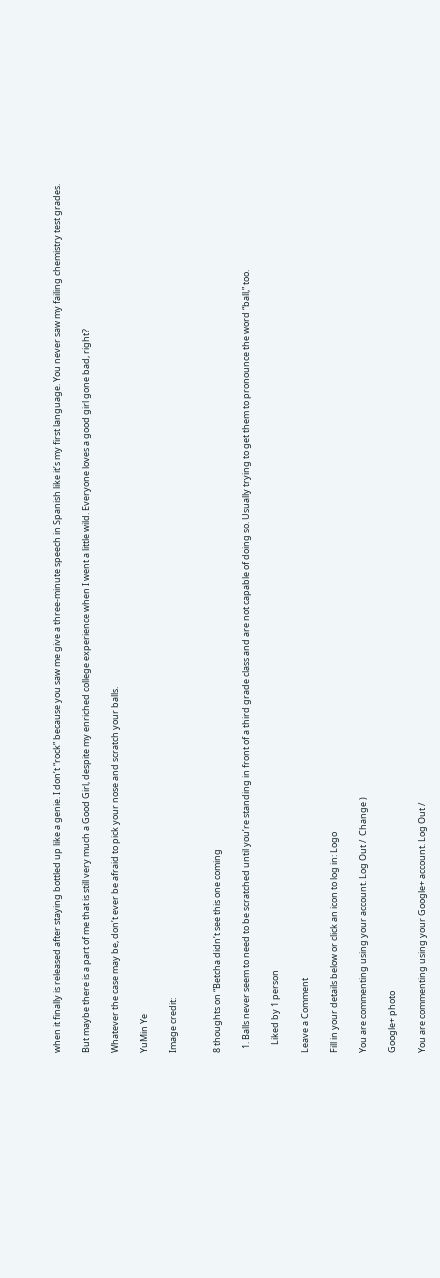when it finally is released after staying bottled up like a genie. I don’t “rock” because you saw me give a three-minute speech in Spanish like it’s my first language. You never saw my failing chemistry test grades.

But maybe there is a part of me that is still very much a Good Girl, despite my enriched college experience when I went a little wild. Everyone loves a good girl gone bad, right?

Whatever the case may be, don’t ever be afraid to pick your nose and scratch your balls.

YuMin Ye

Image credit:


8 thoughts on “Betcha didn’t see this one coming

  1. Balls never seem to need to be scratched until you’re standing in front of a third grade class and are not capable of doing so. Usually trying to get them to pronounce the word “ball,” too.

    Liked by 1 person

Leave a Comment

Fill in your details below or click an icon to log in: Logo

You are commenting using your account. Log Out /  Change )

Google+ photo

You are commenting using your Google+ account. Log Out /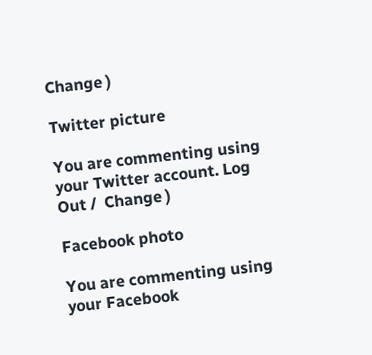Change )

Twitter picture

You are commenting using your Twitter account. Log Out /  Change )

Facebook photo

You are commenting using your Facebook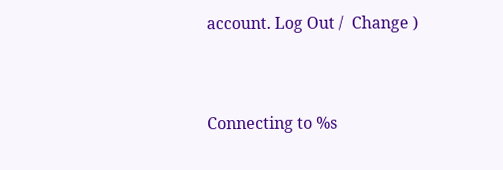account. Log Out /  Change )


Connecting to %s